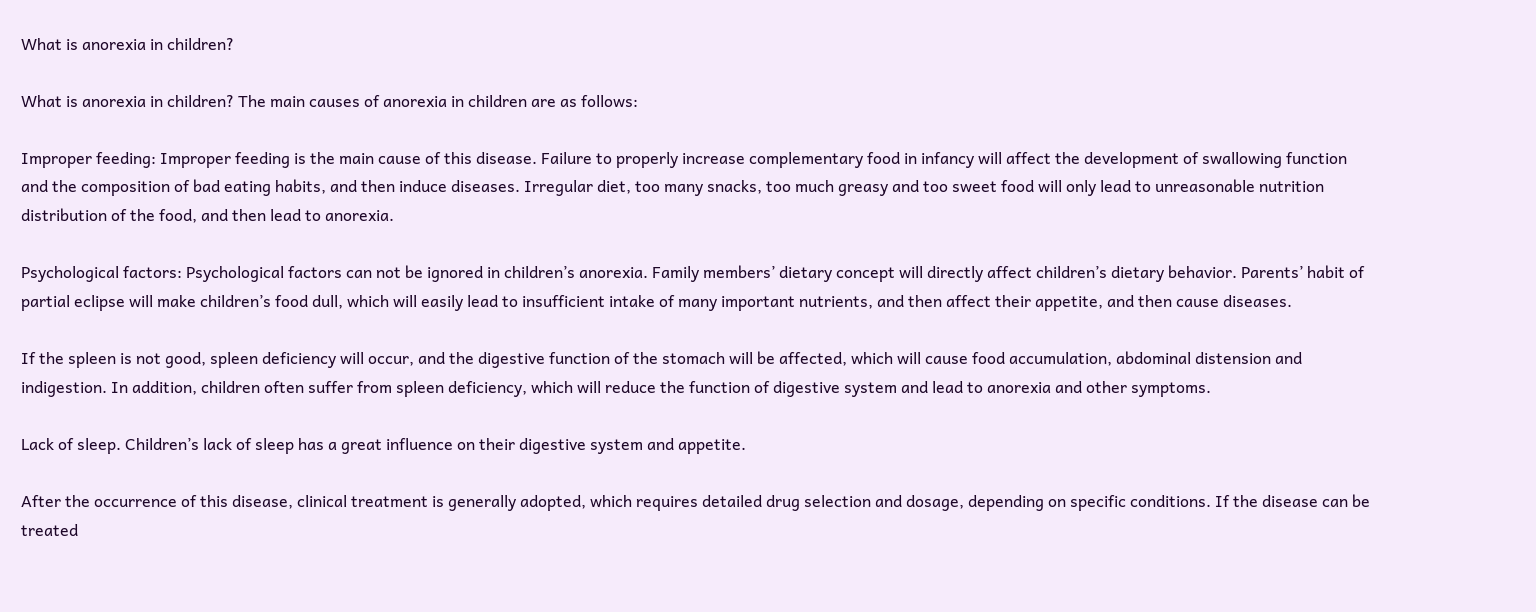What is anorexia in children?

What is anorexia in children? The main causes of anorexia in children are as follows:

Improper feeding: Improper feeding is the main cause of this disease. Failure to properly increase complementary food in infancy will affect the development of swallowing function and the composition of bad eating habits, and then induce diseases. Irregular diet, too many snacks, too much greasy and too sweet food will only lead to unreasonable nutrition distribution of the food, and then lead to anorexia.

Psychological factors: Psychological factors can not be ignored in children’s anorexia. Family members’ dietary concept will directly affect children’s dietary behavior. Parents’ habit of partial eclipse will make children’s food dull, which will easily lead to insufficient intake of many important nutrients, and then affect their appetite, and then cause diseases.

If the spleen is not good, spleen deficiency will occur, and the digestive function of the stomach will be affected, which will cause food accumulation, abdominal distension and indigestion. In addition, children often suffer from spleen deficiency, which will reduce the function of digestive system and lead to anorexia and other symptoms.

Lack of sleep. Children’s lack of sleep has a great influence on their digestive system and appetite.

After the occurrence of this disease, clinical treatment is generally adopted, which requires detailed drug selection and dosage, depending on specific conditions. If the disease can be treated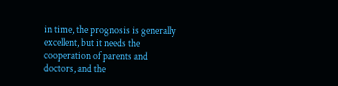in time, the prognosis is generally excellent, but it needs the cooperation of parents and doctors, and the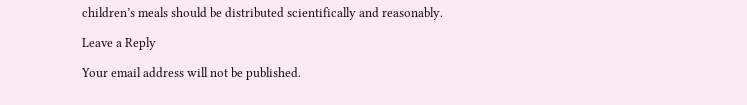children’s meals should be distributed scientifically and reasonably.

Leave a Reply

Your email address will not be published.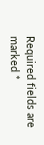Required fields are marked *